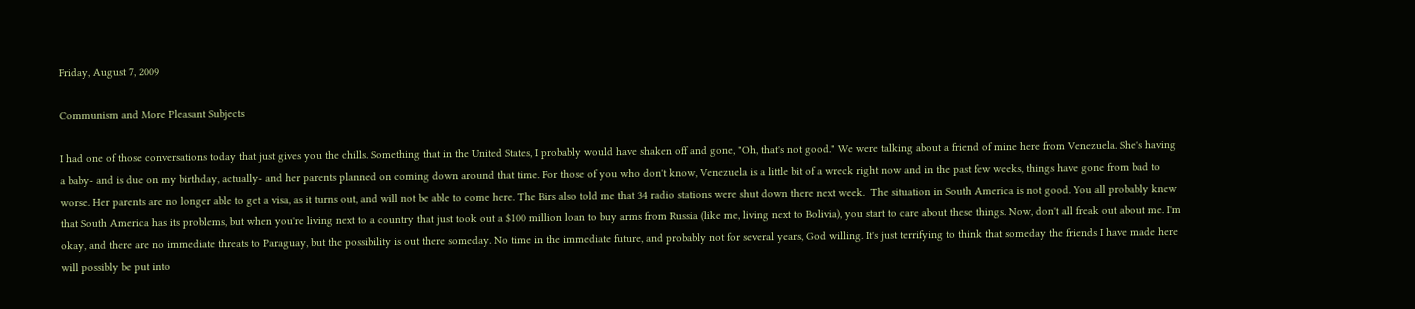Friday, August 7, 2009

Communism and More Pleasant Subjects

I had one of those conversations today that just gives you the chills. Something that in the United States, I probably would have shaken off and gone, "Oh, that's not good." We were talking about a friend of mine here from Venezuela. She's having a baby- and is due on my birthday, actually- and her parents planned on coming down around that time. For those of you who don't know, Venezuela is a little bit of a wreck right now and in the past few weeks, things have gone from bad to worse. Her parents are no longer able to get a visa, as it turns out, and will not be able to come here. The Birs also told me that 34 radio stations were shut down there next week.  The situation in South America is not good. You all probably knew that South America has its problems, but when you're living next to a country that just took out a $100 million loan to buy arms from Russia (like me, living next to Bolivia), you start to care about these things. Now, don't all freak out about me. I'm okay, and there are no immediate threats to Paraguay, but the possibility is out there someday. No time in the immediate future, and probably not for several years, God willing. It's just terrifying to think that someday the friends I have made here will possibly be put into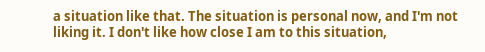a situation like that. The situation is personal now, and I'm not liking it. I don't like how close I am to this situation,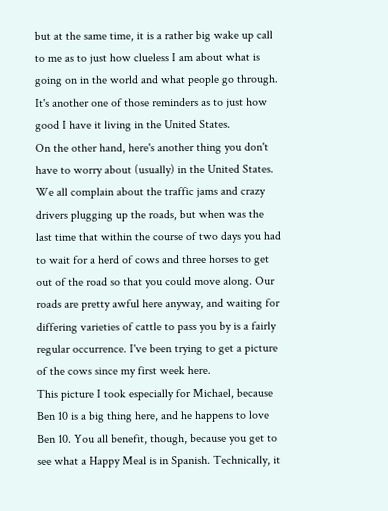but at the same time, it is a rather big wake up call to me as to just how clueless I am about what is going on in the world and what people go through. It's another one of those reminders as to just how good I have it living in the United States.
On the other hand, here's another thing you don't have to worry about (usually) in the United States. We all complain about the traffic jams and crazy drivers plugging up the roads, but when was the last time that within the course of two days you had to wait for a herd of cows and three horses to get out of the road so that you could move along. Our roads are pretty awful here anyway, and waiting for differing varieties of cattle to pass you by is a fairly regular occurrence. I've been trying to get a picture of the cows since my first week here.
This picture I took especially for Michael, because Ben 10 is a big thing here, and he happens to love Ben 10. You all benefit, though, because you get to see what a Happy Meal is in Spanish. Technically, it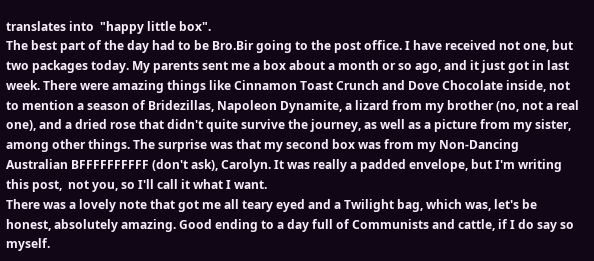translates into  "happy little box".
The best part of the day had to be Bro.Bir going to the post office. I have received not one, but two packages today. My parents sent me a box about a month or so ago, and it just got in last week. There were amazing things like Cinnamon Toast Crunch and Dove Chocolate inside, not to mention a season of Bridezillas, Napoleon Dynamite, a lizard from my brother (no, not a real one), and a dried rose that didn't quite survive the journey, as well as a picture from my sister,  among other things. The surprise was that my second box was from my Non-Dancing Australian BFFFFFFFFFF (don't ask), Carolyn. It was really a padded envelope, but I'm writing this post,  not you, so I'll call it what I want.
There was a lovely note that got me all teary eyed and a Twilight bag, which was, let's be honest, absolutely amazing. Good ending to a day full of Communists and cattle, if I do say so myself.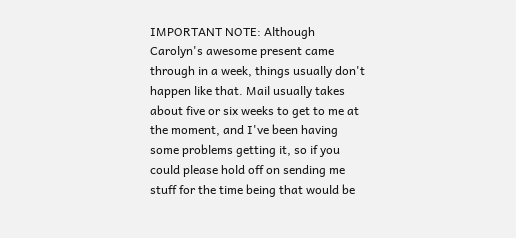IMPORTANT NOTE: Although Carolyn's awesome present came through in a week, things usually don't happen like that. Mail usually takes about five or six weeks to get to me at the moment, and I've been having some problems getting it, so if you could please hold off on sending me stuff for the time being that would be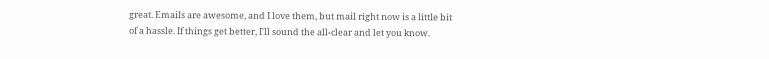great. Emails are awesome, and I love them, but mail right now is a little bit of a hassle. If things get better, I'll sound the all-clear and let you know.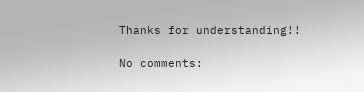Thanks for understanding!!

No comments: